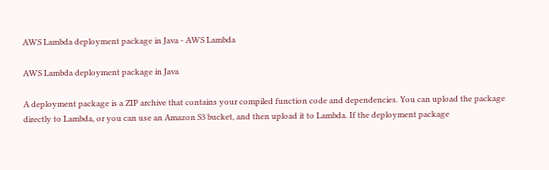AWS Lambda deployment package in Java - AWS Lambda

AWS Lambda deployment package in Java

A deployment package is a ZIP archive that contains your compiled function code and dependencies. You can upload the package directly to Lambda, or you can use an Amazon S3 bucket, and then upload it to Lambda. If the deployment package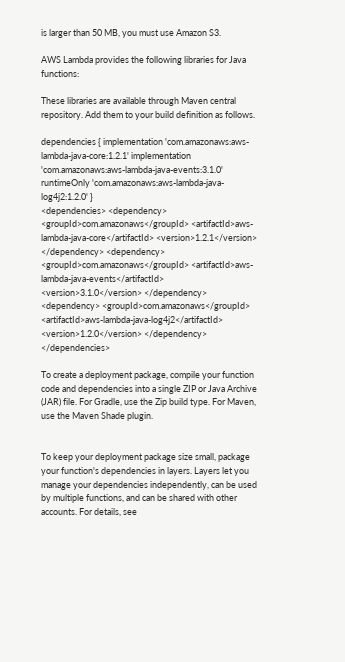is larger than 50 MB, you must use Amazon S3.

AWS Lambda provides the following libraries for Java functions:

These libraries are available through Maven central repository. Add them to your build definition as follows.

dependencies { implementation 'com.amazonaws:aws-lambda-java-core:1.2.1' implementation 'com.amazonaws:aws-lambda-java-events:3.1.0' runtimeOnly 'com.amazonaws:aws-lambda-java-log4j2:1.2.0' }
<dependencies> <dependency> <groupId>com.amazonaws</groupId> <artifactId>aws-lambda-java-core</artifactId> <version>1.2.1</version> </dependency> <dependency> <groupId>com.amazonaws</groupId> <artifactId>aws-lambda-java-events</artifactId> <version>3.1.0</version> </dependency> <dependency> <groupId>com.amazonaws</groupId> <artifactId>aws-lambda-java-log4j2</artifactId> <version>1.2.0</version> </dependency> </dependencies>

To create a deployment package, compile your function code and dependencies into a single ZIP or Java Archive (JAR) file. For Gradle, use the Zip build type. For Maven, use the Maven Shade plugin.


To keep your deployment package size small, package your function's dependencies in layers. Layers let you manage your dependencies independently, can be used by multiple functions, and can be shared with other accounts. For details, see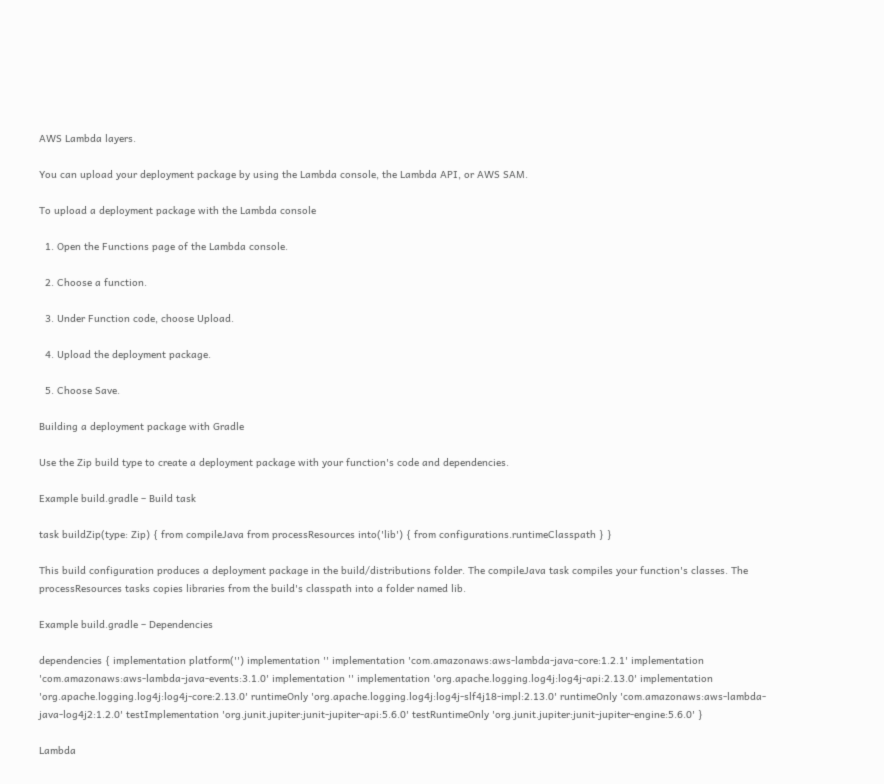AWS Lambda layers.

You can upload your deployment package by using the Lambda console, the Lambda API, or AWS SAM.

To upload a deployment package with the Lambda console

  1. Open the Functions page of the Lambda console.

  2. Choose a function.

  3. Under Function code, choose Upload.

  4. Upload the deployment package.

  5. Choose Save.

Building a deployment package with Gradle

Use the Zip build type to create a deployment package with your function's code and dependencies.

Example build.gradle – Build task

task buildZip(type: Zip) { from compileJava from processResources into('lib') { from configurations.runtimeClasspath } }

This build configuration produces a deployment package in the build/distributions folder. The compileJava task compiles your function's classes. The processResources tasks copies libraries from the build's classpath into a folder named lib.

Example build.gradle – Dependencies

dependencies { implementation platform('') implementation '' implementation 'com.amazonaws:aws-lambda-java-core:1.2.1' implementation 'com.amazonaws:aws-lambda-java-events:3.1.0' implementation '' implementation 'org.apache.logging.log4j:log4j-api:2.13.0' implementation 'org.apache.logging.log4j:log4j-core:2.13.0' runtimeOnly 'org.apache.logging.log4j:log4j-slf4j18-impl:2.13.0' runtimeOnly 'com.amazonaws:aws-lambda-java-log4j2:1.2.0' testImplementation 'org.junit.jupiter:junit-jupiter-api:5.6.0' testRuntimeOnly 'org.junit.jupiter:junit-jupiter-engine:5.6.0' }

Lambda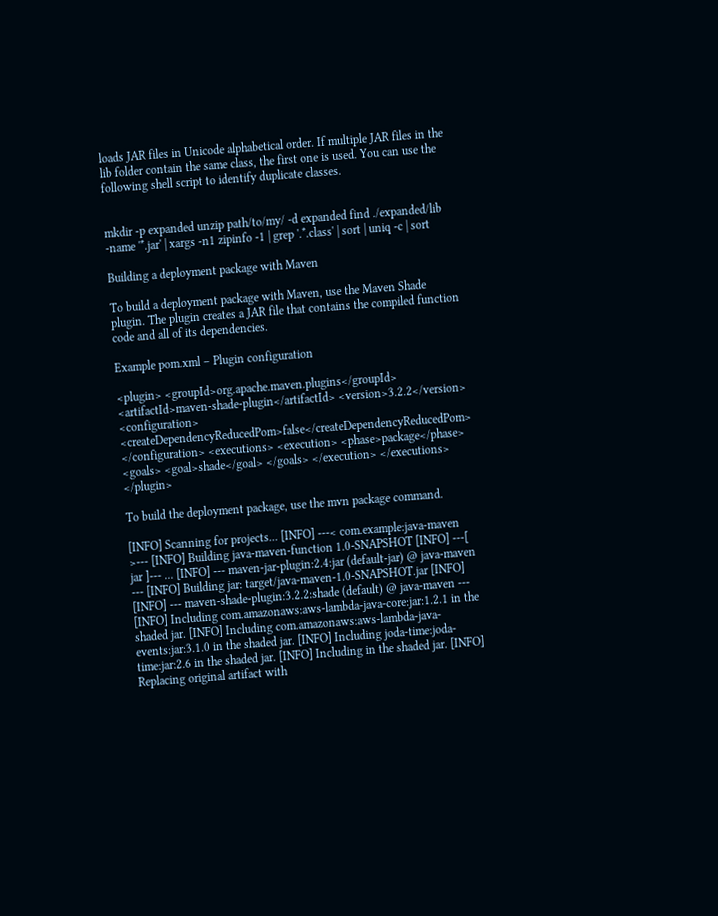loads JAR files in Unicode alphabetical order. If multiple JAR files in the lib folder contain the same class, the first one is used. You can use the following shell script to identify duplicate classes.


mkdir -p expanded unzip path/to/my/ -d expanded find ./expanded/lib -name '*.jar' | xargs -n1 zipinfo -1 | grep '.*.class' | sort | uniq -c | sort

Building a deployment package with Maven

To build a deployment package with Maven, use the Maven Shade plugin. The plugin creates a JAR file that contains the compiled function code and all of its dependencies.

Example pom.xml – Plugin configuration

<plugin> <groupId>org.apache.maven.plugins</groupId> <artifactId>maven-shade-plugin</artifactId> <version>3.2.2</version> <configuration> <createDependencyReducedPom>false</createDependencyReducedPom> </configuration> <executions> <execution> <phase>package</phase> <goals> <goal>shade</goal> </goals> </execution> </executions> </plugin>

To build the deployment package, use the mvn package command.

[INFO] Scanning for projects... [INFO] ---< com.example:java-maven >--- [INFO] Building java-maven-function 1.0-SNAPSHOT [INFO] ---[ jar ]--- ... [INFO] --- maven-jar-plugin:2.4:jar (default-jar) @ java-maven --- [INFO] Building jar: target/java-maven-1.0-SNAPSHOT.jar [INFO] [INFO] --- maven-shade-plugin:3.2.2:shade (default) @ java-maven --- [INFO] Including com.amazonaws:aws-lambda-java-core:jar:1.2.1 in the shaded jar. [INFO] Including com.amazonaws:aws-lambda-java-events:jar:3.1.0 in the shaded jar. [INFO] Including joda-time:joda-time:jar:2.6 in the shaded jar. [INFO] Including in the shaded jar. [INFO] Replacing original artifact with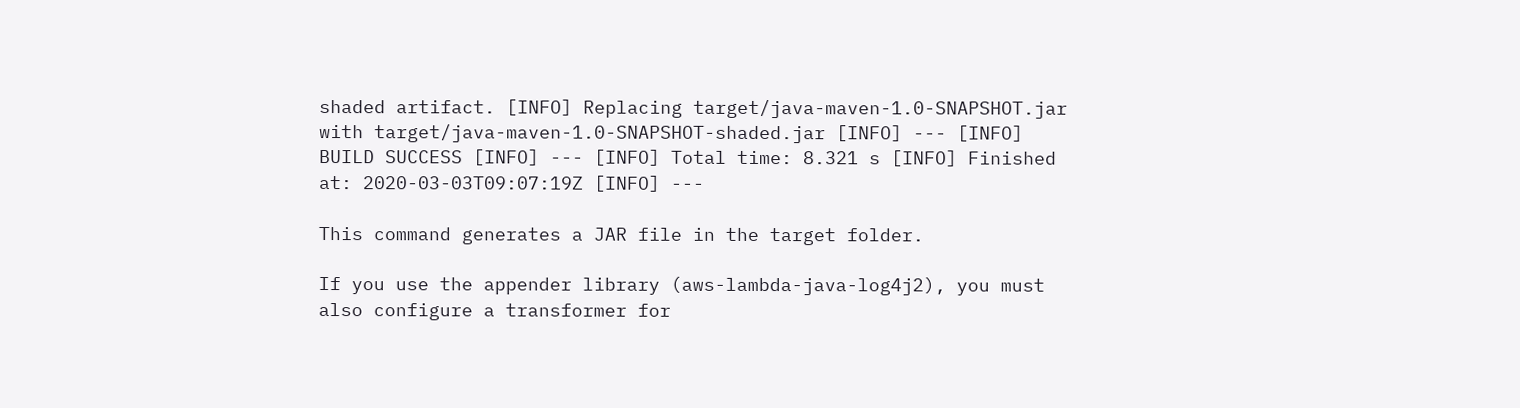shaded artifact. [INFO] Replacing target/java-maven-1.0-SNAPSHOT.jar with target/java-maven-1.0-SNAPSHOT-shaded.jar [INFO] --- [INFO] BUILD SUCCESS [INFO] --- [INFO] Total time: 8.321 s [INFO] Finished at: 2020-03-03T09:07:19Z [INFO] ---

This command generates a JAR file in the target folder.

If you use the appender library (aws-lambda-java-log4j2), you must also configure a transformer for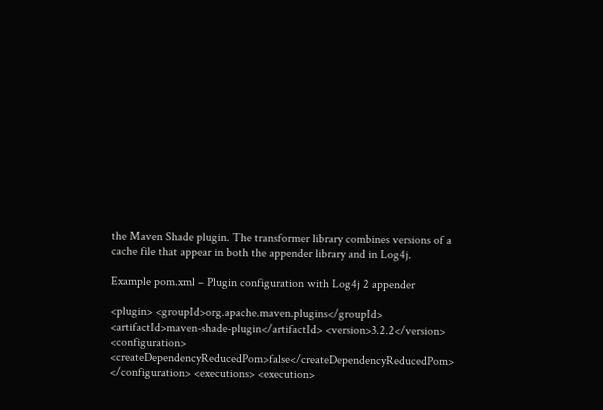the Maven Shade plugin. The transformer library combines versions of a cache file that appear in both the appender library and in Log4j.

Example pom.xml – Plugin configuration with Log4j 2 appender

<plugin> <groupId>org.apache.maven.plugins</groupId> <artifactId>maven-shade-plugin</artifactId> <version>3.2.2</version> <configuration> <createDependencyReducedPom>false</createDependencyReducedPom> </configuration> <executions> <execution>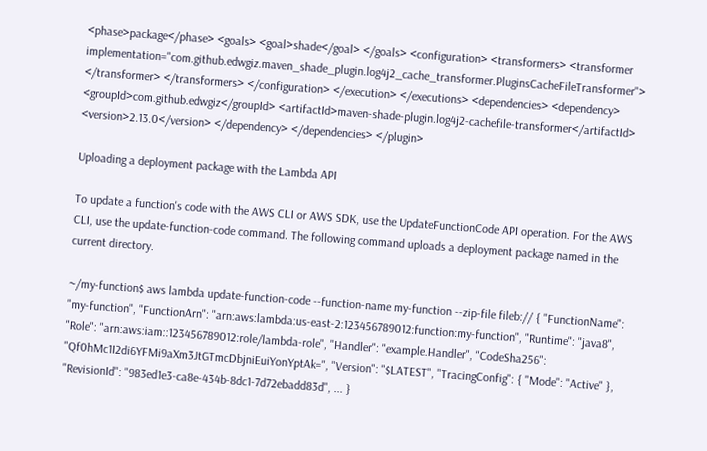<phase>package</phase> <goals> <goal>shade</goal> </goals> <configuration> <transformers> <transformer implementation="com.github.edwgiz.maven_shade_plugin.log4j2_cache_transformer.PluginsCacheFileTransformer"> </transformer> </transformers> </configuration> </execution> </executions> <dependencies> <dependency> <groupId>com.github.edwgiz</groupId> <artifactId>maven-shade-plugin.log4j2-cachefile-transformer</artifactId> <version>2.13.0</version> </dependency> </dependencies> </plugin>

Uploading a deployment package with the Lambda API

To update a function's code with the AWS CLI or AWS SDK, use the UpdateFunctionCode API operation. For the AWS CLI, use the update-function-code command. The following command uploads a deployment package named in the current directory.

~/my-function$ aws lambda update-function-code --function-name my-function --zip-file fileb:// { "FunctionName": "my-function", "FunctionArn": "arn:aws:lambda:us-east-2:123456789012:function:my-function", "Runtime": "java8", "Role": "arn:aws:iam::123456789012:role/lambda-role", "Handler": "example.Handler", "CodeSha256": "Qf0hMc1I2di6YFMi9aXm3JtGTmcDbjniEuiYonYptAk=", "Version": "$LATEST", "TracingConfig": { "Mode": "Active" }, "RevisionId": "983ed1e3-ca8e-434b-8dc1-7d72ebadd83d", ... }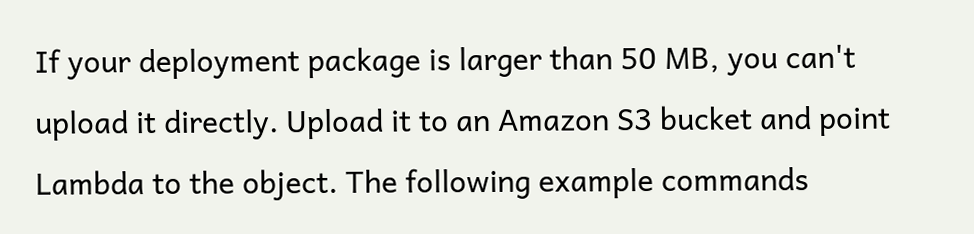If your deployment package is larger than 50 MB, you can't upload it directly. Upload it to an Amazon S3 bucket and point Lambda to the object. The following example commands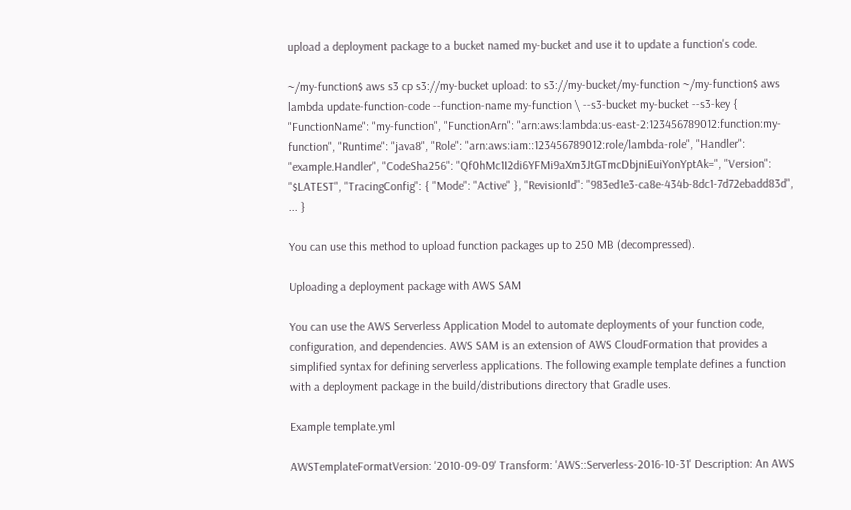upload a deployment package to a bucket named my-bucket and use it to update a function's code.

~/my-function$ aws s3 cp s3://my-bucket upload: to s3://my-bucket/my-function ~/my-function$ aws lambda update-function-code --function-name my-function \ --s3-bucket my-bucket --s3-key { "FunctionName": "my-function", "FunctionArn": "arn:aws:lambda:us-east-2:123456789012:function:my-function", "Runtime": "java8", "Role": "arn:aws:iam::123456789012:role/lambda-role", "Handler": "example.Handler", "CodeSha256": "Qf0hMc1I2di6YFMi9aXm3JtGTmcDbjniEuiYonYptAk=", "Version": "$LATEST", "TracingConfig": { "Mode": "Active" }, "RevisionId": "983ed1e3-ca8e-434b-8dc1-7d72ebadd83d", ... }

You can use this method to upload function packages up to 250 MB (decompressed).

Uploading a deployment package with AWS SAM

You can use the AWS Serverless Application Model to automate deployments of your function code, configuration, and dependencies. AWS SAM is an extension of AWS CloudFormation that provides a simplified syntax for defining serverless applications. The following example template defines a function with a deployment package in the build/distributions directory that Gradle uses.

Example template.yml

AWSTemplateFormatVersion: '2010-09-09' Transform: 'AWS::Serverless-2016-10-31' Description: An AWS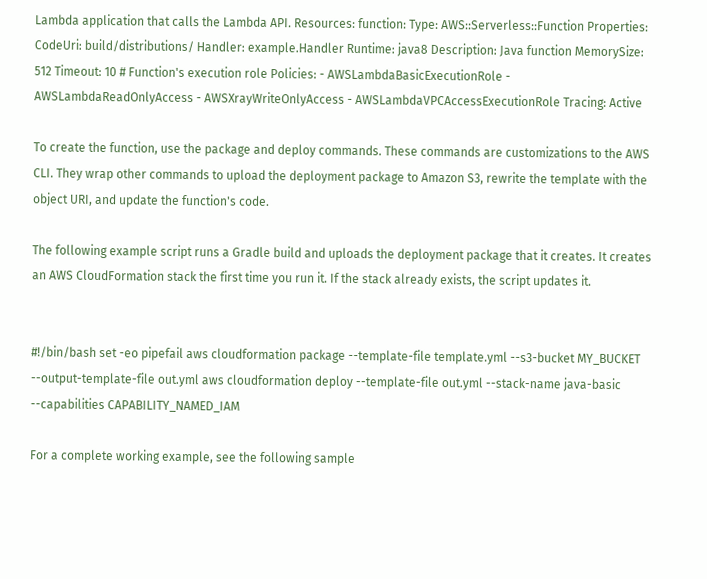Lambda application that calls the Lambda API. Resources: function: Type: AWS::Serverless::Function Properties: CodeUri: build/distributions/ Handler: example.Handler Runtime: java8 Description: Java function MemorySize: 512 Timeout: 10 # Function's execution role Policies: - AWSLambdaBasicExecutionRole - AWSLambdaReadOnlyAccess - AWSXrayWriteOnlyAccess - AWSLambdaVPCAccessExecutionRole Tracing: Active

To create the function, use the package and deploy commands. These commands are customizations to the AWS CLI. They wrap other commands to upload the deployment package to Amazon S3, rewrite the template with the object URI, and update the function's code.

The following example script runs a Gradle build and uploads the deployment package that it creates. It creates an AWS CloudFormation stack the first time you run it. If the stack already exists, the script updates it.


#!/bin/bash set -eo pipefail aws cloudformation package --template-file template.yml --s3-bucket MY_BUCKET --output-template-file out.yml aws cloudformation deploy --template-file out.yml --stack-name java-basic --capabilities CAPABILITY_NAMED_IAM

For a complete working example, see the following sample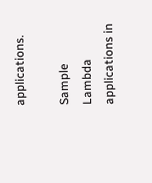applications.

Sample Lambda applications in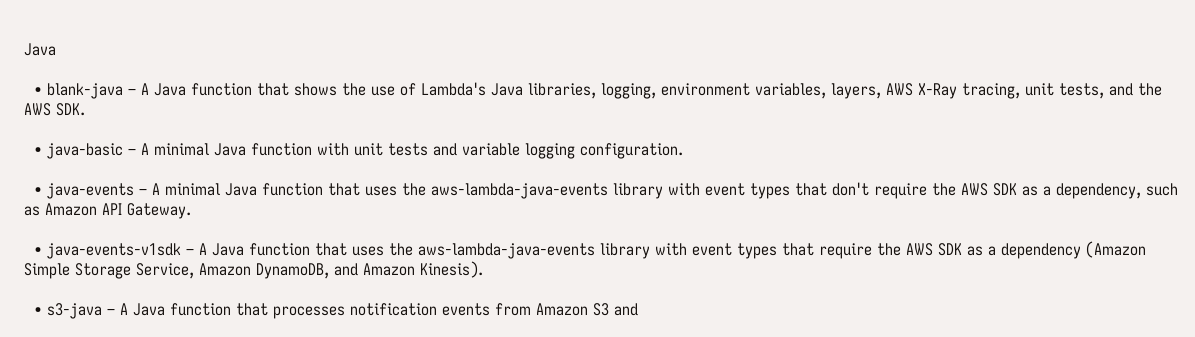Java

  • blank-java – A Java function that shows the use of Lambda's Java libraries, logging, environment variables, layers, AWS X-Ray tracing, unit tests, and the AWS SDK.

  • java-basic – A minimal Java function with unit tests and variable logging configuration.

  • java-events – A minimal Java function that uses the aws-lambda-java-events library with event types that don't require the AWS SDK as a dependency, such as Amazon API Gateway.

  • java-events-v1sdk – A Java function that uses the aws-lambda-java-events library with event types that require the AWS SDK as a dependency (Amazon Simple Storage Service, Amazon DynamoDB, and Amazon Kinesis).

  • s3-java – A Java function that processes notification events from Amazon S3 and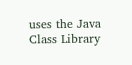uses the Java Class Library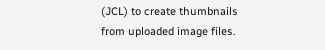(JCL) to create thumbnails from uploaded image files.